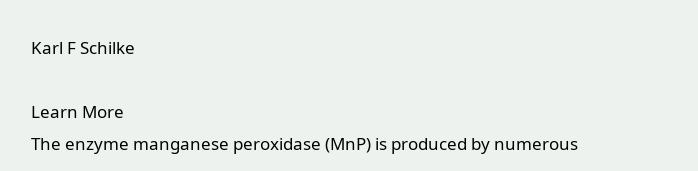Karl F Schilke

Learn More
The enzyme manganese peroxidase (MnP) is produced by numerous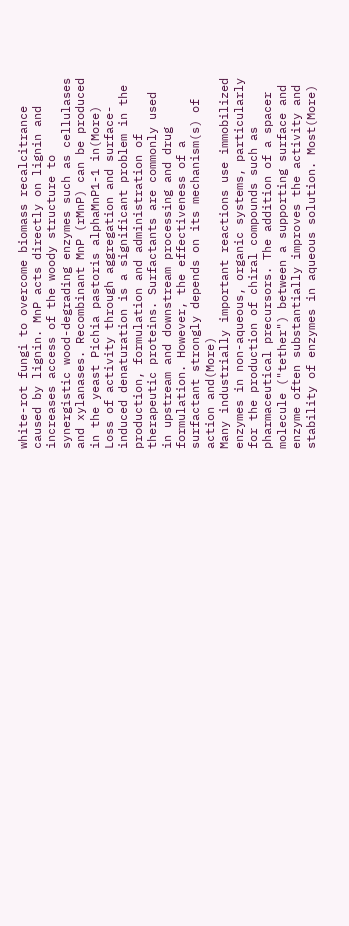white-rot fungi to overcome biomass recalcitrance caused by lignin. MnP acts directly on lignin and increases access of the woody structure to synergistic wood-degrading enzymes such as cellulases and xylanases. Recombinant MnP (rMnP) can be produced in the yeast Pichia pastoris alphaMnP1-1 in(More)
Loss of activity through aggregation and surface-induced denaturation is a significant problem in the production, formulation and administration of therapeutic proteins. Surfactants are commonly used in upstream and downstream processing and drug formulation. However, the effectiveness of a surfactant strongly depends on its mechanism(s) of action and(More)
Many industrially important reactions use immobilized enzymes in non-aqueous, organic systems, particularly for the production of chiral compounds such as pharmaceutical precursors. The addition of a spacer molecule ("tether") between a supporting surface and enzyme often substantially improves the activity and stability of enzymes in aqueous solution. Most(More)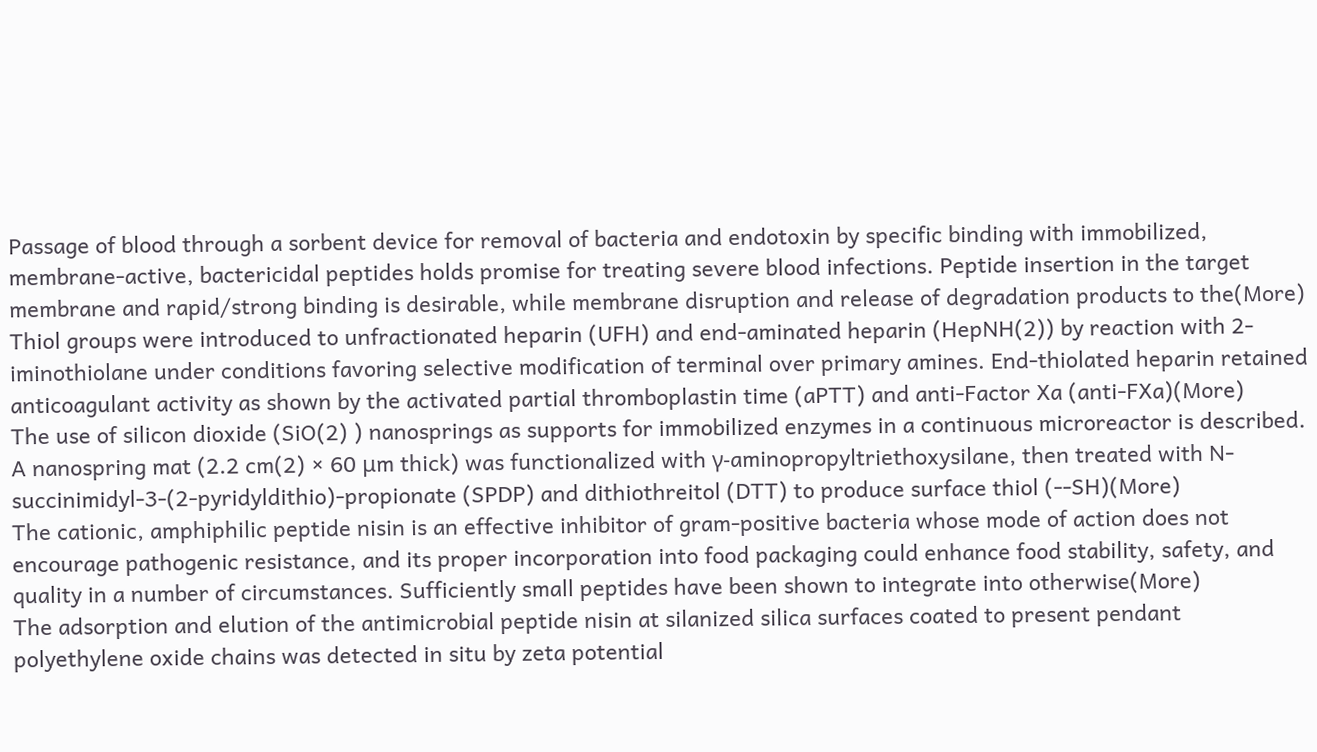Passage of blood through a sorbent device for removal of bacteria and endotoxin by specific binding with immobilized, membrane-active, bactericidal peptides holds promise for treating severe blood infections. Peptide insertion in the target membrane and rapid/strong binding is desirable, while membrane disruption and release of degradation products to the(More)
Thiol groups were introduced to unfractionated heparin (UFH) and end-aminated heparin (HepNH(2)) by reaction with 2-iminothiolane under conditions favoring selective modification of terminal over primary amines. End-thiolated heparin retained anticoagulant activity as shown by the activated partial thromboplastin time (aPTT) and anti-Factor Xa (anti-FXa)(More)
The use of silicon dioxide (SiO(2) ) nanosprings as supports for immobilized enzymes in a continuous microreactor is described. A nanospring mat (2.2 cm(2) × 60 μm thick) was functionalized with γ-aminopropyltriethoxysilane, then treated with N-succinimidyl-3-(2-pyridyldithio)-propionate (SPDP) and dithiothreitol (DTT) to produce surface thiol (--SH)(More)
The cationic, amphiphilic peptide nisin is an effective inhibitor of gram-positive bacteria whose mode of action does not encourage pathogenic resistance, and its proper incorporation into food packaging could enhance food stability, safety, and quality in a number of circumstances. Sufficiently small peptides have been shown to integrate into otherwise(More)
The adsorption and elution of the antimicrobial peptide nisin at silanized silica surfaces coated to present pendant polyethylene oxide chains was detected in situ by zeta potential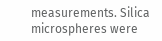measurements. Silica microspheres were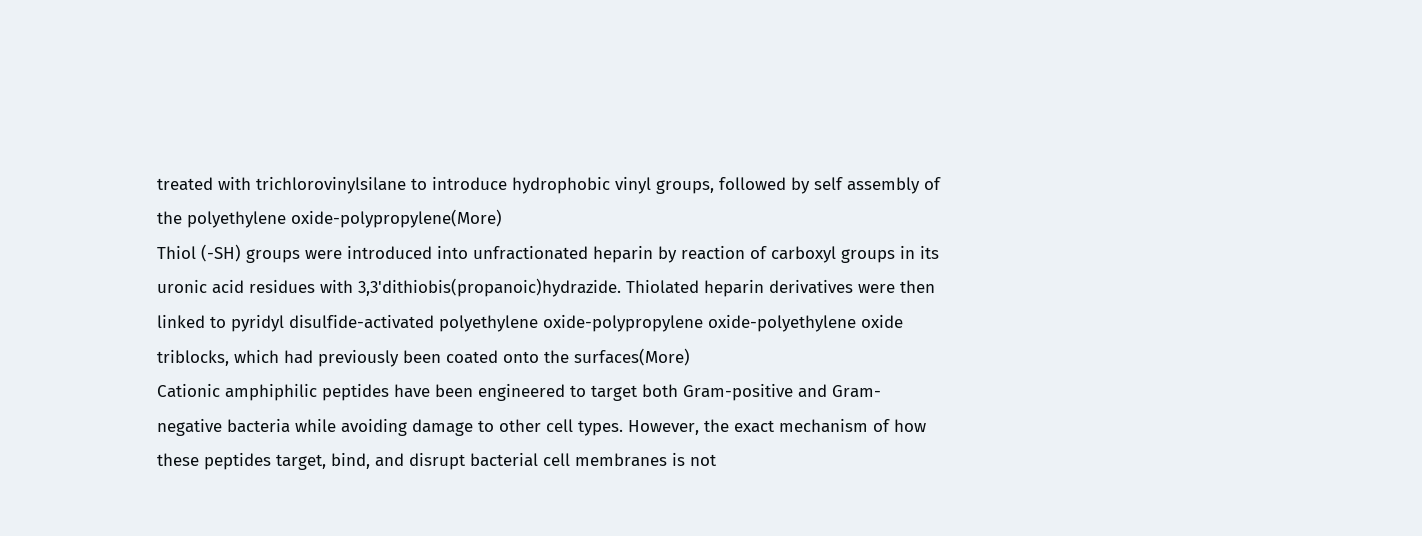treated with trichlorovinylsilane to introduce hydrophobic vinyl groups, followed by self assembly of the polyethylene oxide-polypropylene(More)
Thiol (-SH) groups were introduced into unfractionated heparin by reaction of carboxyl groups in its uronic acid residues with 3,3'dithiobis(propanoic)hydrazide. Thiolated heparin derivatives were then linked to pyridyl disulfide-activated polyethylene oxide-polypropylene oxide-polyethylene oxide triblocks, which had previously been coated onto the surfaces(More)
Cationic amphiphilic peptides have been engineered to target both Gram-positive and Gram-negative bacteria while avoiding damage to other cell types. However, the exact mechanism of how these peptides target, bind, and disrupt bacterial cell membranes is not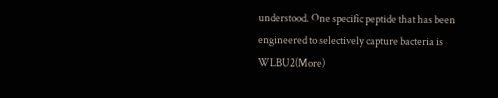understood. One specific peptide that has been engineered to selectively capture bacteria is WLBU2(More)